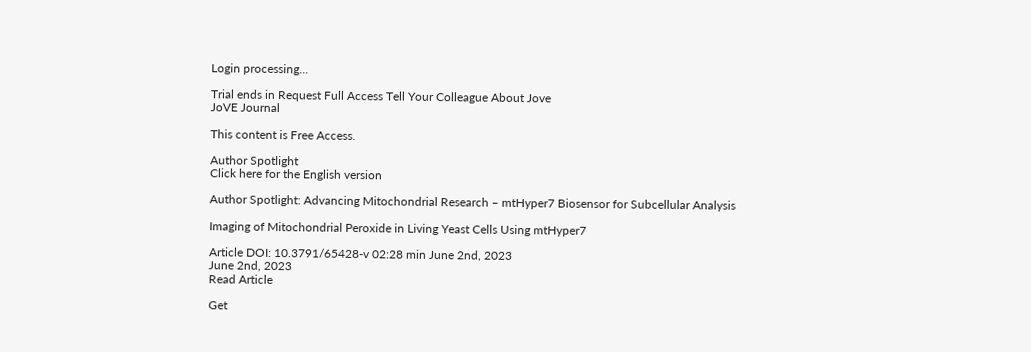Login processing...

Trial ends in Request Full Access Tell Your Colleague About Jove
JoVE Journal

This content is Free Access.

Author Spotlight
Click here for the English version

Author Spotlight: Advancing Mitochondrial Research – mtHyper7 Biosensor for Subcellular Analysis

Imaging of Mitochondrial Peroxide in Living Yeast Cells Using mtHyper7

Article DOI: 10.3791/65428-v 02:28 min June 2nd, 2023
June 2nd, 2023
Read Article

Get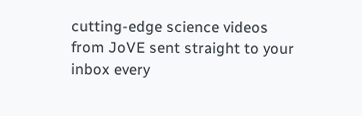cutting-edge science videos from JoVE sent straight to your inbox every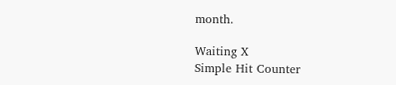month.

Waiting X
Simple Hit Counter